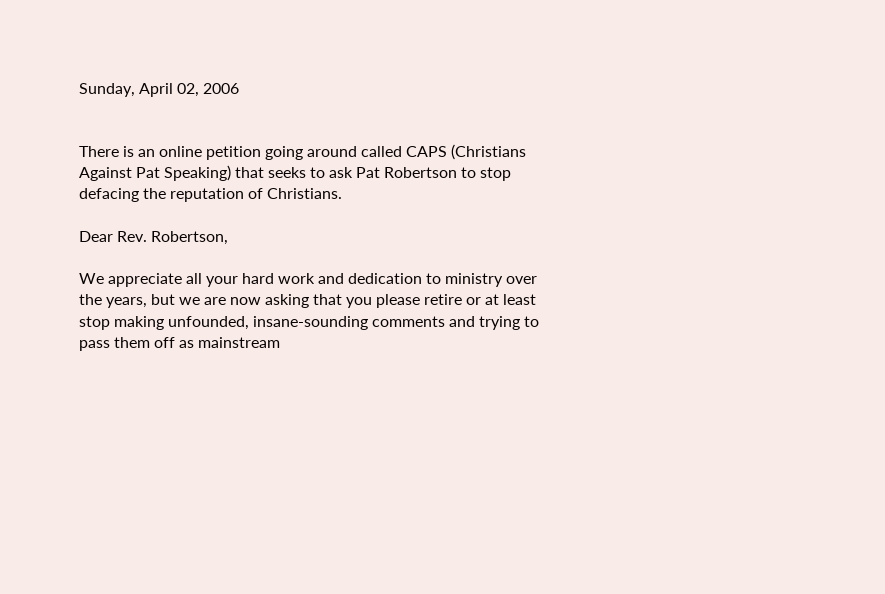Sunday, April 02, 2006


There is an online petition going around called CAPS (Christians Against Pat Speaking) that seeks to ask Pat Robertson to stop defacing the reputation of Christians.

Dear Rev. Robertson,

We appreciate all your hard work and dedication to ministry over the years, but we are now asking that you please retire or at least stop making unfounded, insane-sounding comments and trying to pass them off as mainstream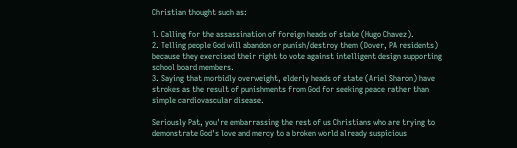Christian thought such as:

1. Calling for the assassination of foreign heads of state (Hugo Chavez).
2. Telling people God will abandon or punish/destroy them (Dover, PA residents) because they exercised their right to vote against intelligent design supporting school board members.
3. Saying that morbidly overweight, elderly heads of state (Ariel Sharon) have strokes as the result of punishments from God for seeking peace rather than simple cardiovascular disease.

Seriously Pat, you're embarrassing the rest of us Christians who are trying to demonstrate God's love and mercy to a broken world already suspicious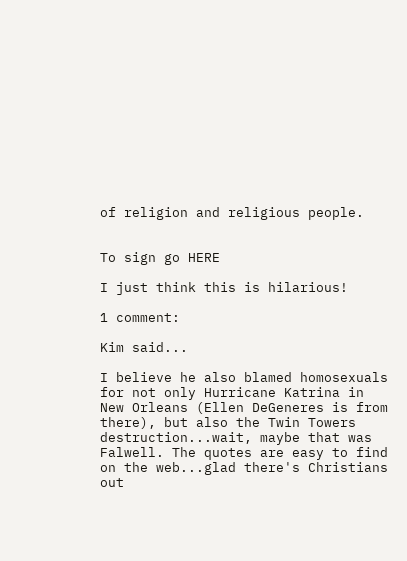of religion and religious people.


To sign go HERE

I just think this is hilarious!

1 comment:

Kim said...

I believe he also blamed homosexuals for not only Hurricane Katrina in New Orleans (Ellen DeGeneres is from there), but also the Twin Towers destruction...wait, maybe that was Falwell. The quotes are easy to find on the web...glad there's Christians out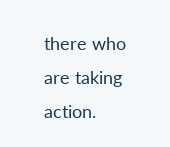there who are taking action.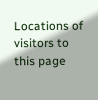Locations of visitors to this page